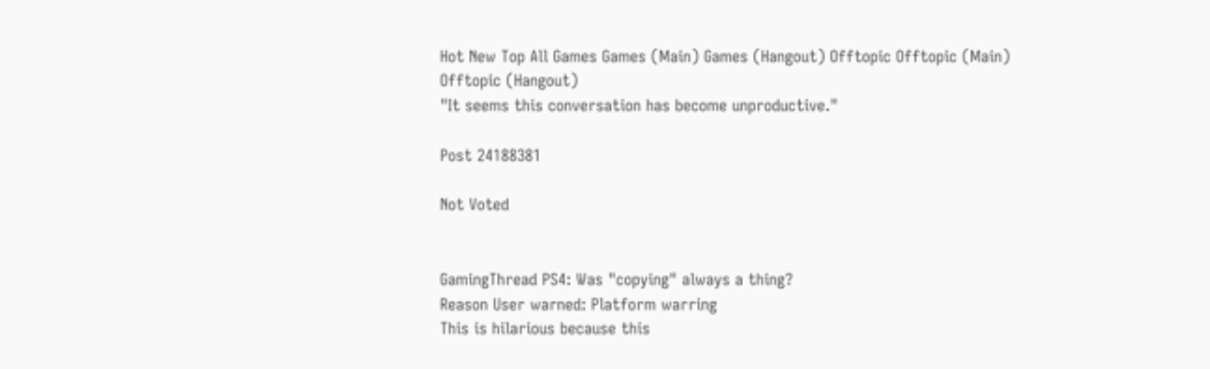Hot New Top All Games Games (Main) Games (Hangout) Offtopic Offtopic (Main) Offtopic (Hangout)
"It seems this conversation has become unproductive."

Post 24188381

Not Voted


GamingThread PS4: Was "copying" always a thing?
Reason User warned: Platform warring
This is hilarious because this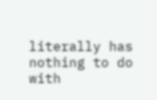literally has nothing to do with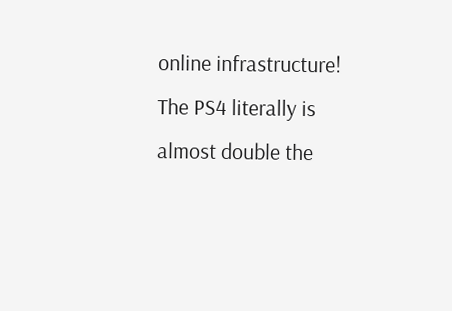online infrastructure! The PS4 literally is almost double the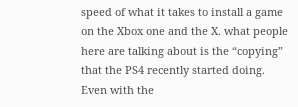speed of what it takes to install a game on the Xbox one and the X. what people here are talking about is the “copying” that the PS4 recently started doing. Even with the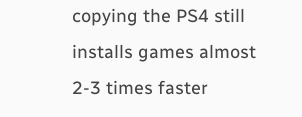copying the PS4 still installs games almost 2-3 times faster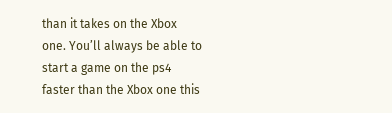than it takes on the Xbox one. You’ll always be able to start a game on the ps4 faster than the Xbox one this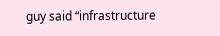guy said “infrastructure